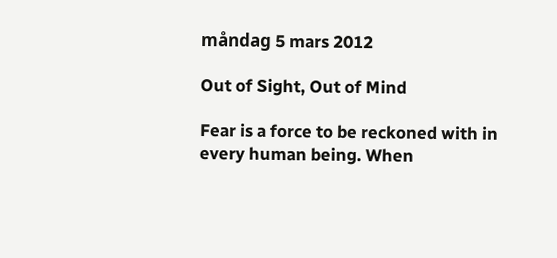måndag 5 mars 2012

Out of Sight, Out of Mind

Fear is a force to be reckoned with in every human being. When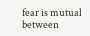fear is mutual between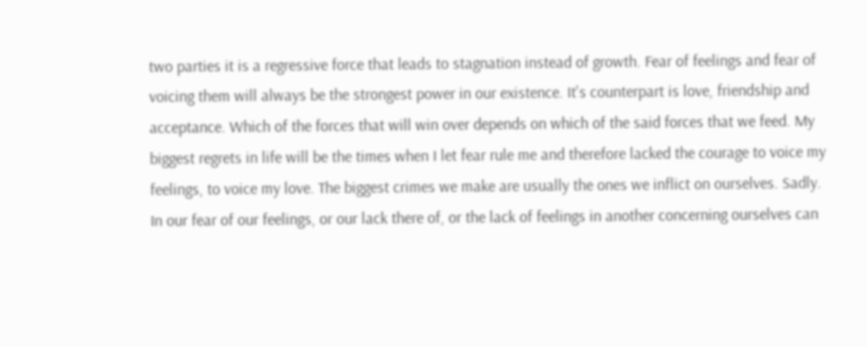two parties it is a regressive force that leads to stagnation instead of growth. Fear of feelings and fear of voicing them will always be the strongest power in our existence. It's counterpart is love, friendship and acceptance. Which of the forces that will win over depends on which of the said forces that we feed. My biggest regrets in life will be the times when I let fear rule me and therefore lacked the courage to voice my feelings, to voice my love. The biggest crimes we make are usually the ones we inflict on ourselves. Sadly.
In our fear of our feelings, or our lack there of, or the lack of feelings in another concerning ourselves can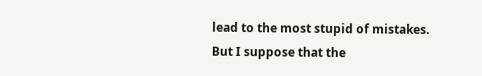lead to the most stupid of mistakes. But I suppose that the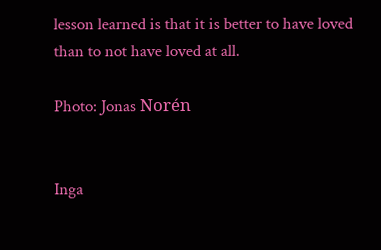lesson learned is that it is better to have loved than to not have loved at all.

Photo: Jonas Norén


Inga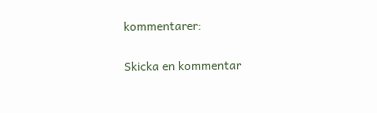kommentarer:

Skicka en kommentar